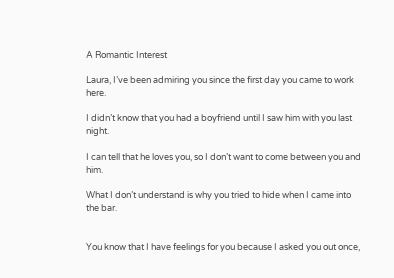A Romantic Interest

Laura, I’ve been admiring you since the first day you came to work here.

I didn’t know that you had a boyfriend until I saw him with you last night.

I can tell that he loves you, so I don’t want to come between you and him.

What I don’t understand is why you tried to hide when I came into the bar.


You know that I have feelings for you because I asked you out once,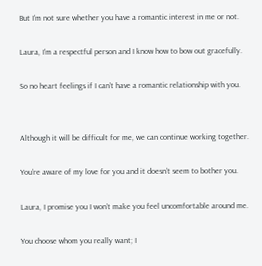But I’m not sure whether you have a romantic interest in me or not.

Laura, I’m a respectful person and I know how to bow out gracefully.

So no heart feelings if I can’t have a romantic relationship with you.


Although it will be difficult for me, we can continue working together.

You’re aware of my love for you and it doesn’t seem to bother you.

Laura, I promise you I won’t make you feel uncomfortable around me.

You choose whom you really want; I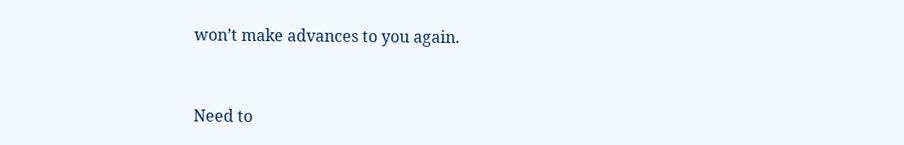won’t make advances to you again.


Need to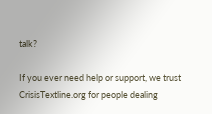talk?

If you ever need help or support, we trust CrisisTextline.org for people dealing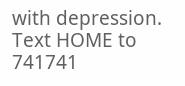with depression. Text HOME to 741741